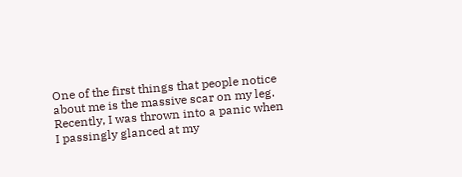One of the first things that people notice about me is the massive scar on my leg. Recently, I was thrown into a panic when I passingly glanced at my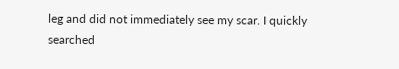leg and did not immediately see my scar. I quickly searched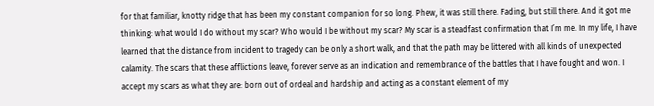for that familiar, knotty ridge that has been my constant companion for so long. Phew, it was still there. Fading, but still there. And it got me thinking: what would I do without my scar? Who would I be without my scar? My scar is a steadfast confirmation that I’m me. In my life, I have learned that the distance from incident to tragedy can be only a short walk, and that the path may be littered with all kinds of unexpected calamity. The scars that these afflictions leave, forever serve as an indication and remembrance of the battles that I have fought and won. I accept my scars as what they are: born out of ordeal and hardship and acting as a constant element of my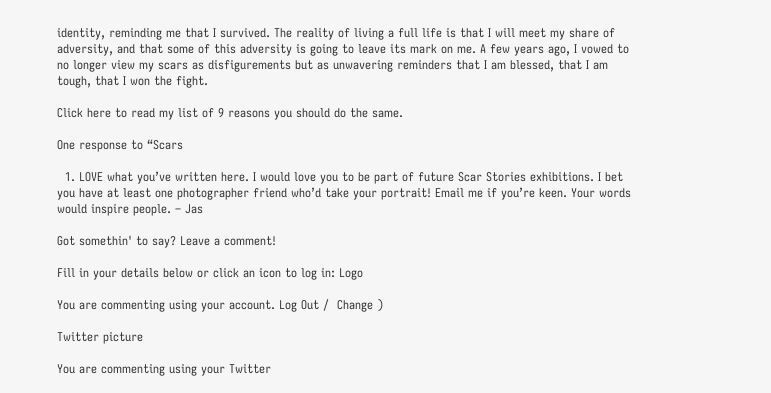identity, reminding me that I survived. The reality of living a full life is that I will meet my share of adversity, and that some of this adversity is going to leave its mark on me. A few years ago, I vowed to no longer view my scars as disfigurements but as unwavering reminders that I am blessed, that I am tough, that I won the fight.

Click here to read my list of 9 reasons you should do the same.

One response to “Scars

  1. LOVE what you’ve written here. I would love you to be part of future Scar Stories exhibitions. I bet you have at least one photographer friend who’d take your portrait! Email me if you’re keen. Your words would inspire people. – Jas

Got somethin' to say? Leave a comment!

Fill in your details below or click an icon to log in: Logo

You are commenting using your account. Log Out /  Change )

Twitter picture

You are commenting using your Twitter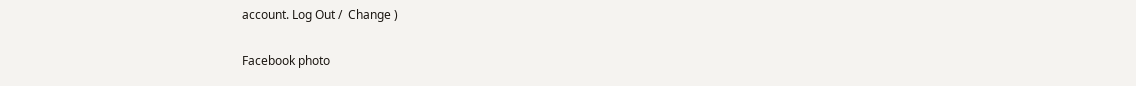account. Log Out /  Change )

Facebook photo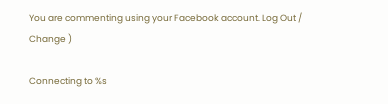You are commenting using your Facebook account. Log Out /  Change )

Connecting to %s